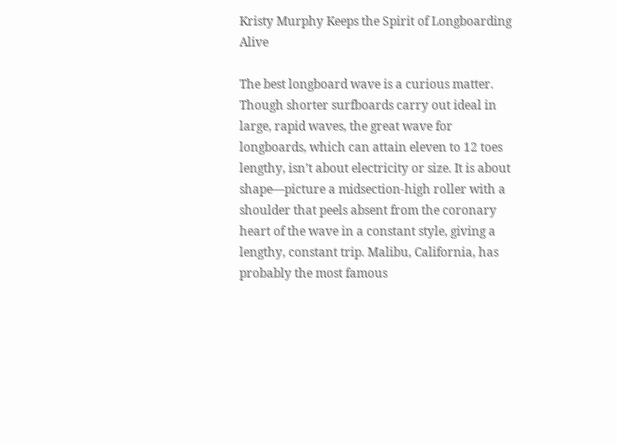Kristy Murphy Keeps the Spirit of Longboarding Alive

The best longboard wave is a curious matter. Though shorter surfboards carry out ideal in large, rapid waves, the great wave for longboards, which can attain eleven to 12 toes lengthy, isn’t about electricity or size. It is about shape—picture a midsection-high roller with a shoulder that peels absent from the coronary heart of the wave in a constant style, giving a lengthy, constant trip. Malibu, California, has probably the most famous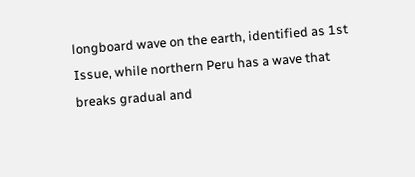longboard wave on the earth, identified as 1st Issue, while northern Peru has a wave that breaks gradual and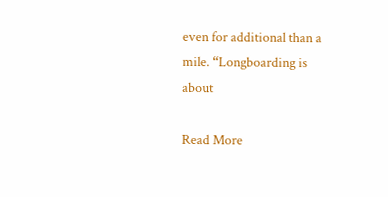even for additional than a mile. “Longboarding is about

Read More